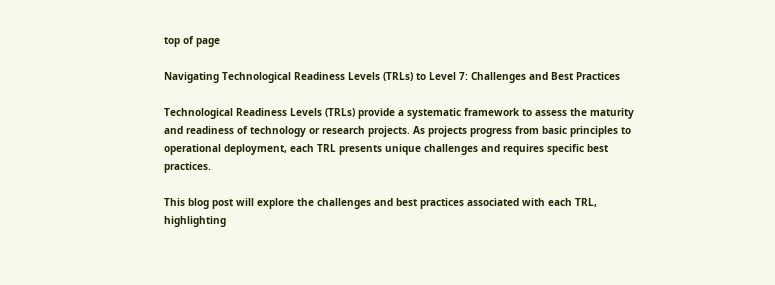top of page

Navigating Technological Readiness Levels (TRLs) to Level 7: Challenges and Best Practices

Technological Readiness Levels (TRLs) provide a systematic framework to assess the maturity and readiness of technology or research projects. As projects progress from basic principles to operational deployment, each TRL presents unique challenges and requires specific best practices.

This blog post will explore the challenges and best practices associated with each TRL, highlighting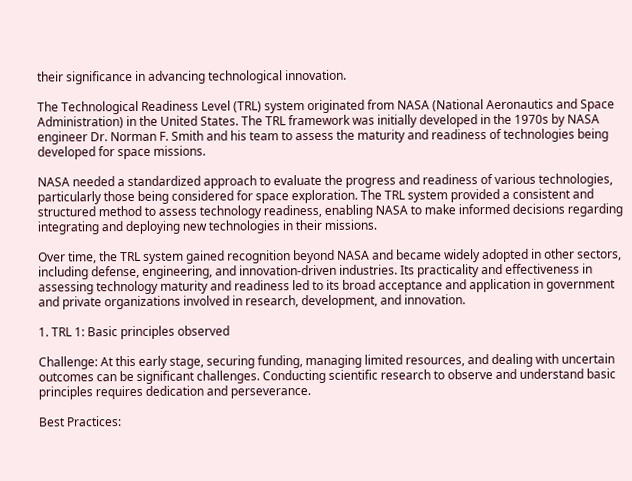their significance in advancing technological innovation.

The Technological Readiness Level (TRL) system originated from NASA (National Aeronautics and Space Administration) in the United States. The TRL framework was initially developed in the 1970s by NASA engineer Dr. Norman F. Smith and his team to assess the maturity and readiness of technologies being developed for space missions.

NASA needed a standardized approach to evaluate the progress and readiness of various technologies, particularly those being considered for space exploration. The TRL system provided a consistent and structured method to assess technology readiness, enabling NASA to make informed decisions regarding integrating and deploying new technologies in their missions.

Over time, the TRL system gained recognition beyond NASA and became widely adopted in other sectors, including defense, engineering, and innovation-driven industries. Its practicality and effectiveness in assessing technology maturity and readiness led to its broad acceptance and application in government and private organizations involved in research, development, and innovation.

1. TRL 1: Basic principles observed

Challenge: At this early stage, securing funding, managing limited resources, and dealing with uncertain outcomes can be significant challenges. Conducting scientific research to observe and understand basic principles requires dedication and perseverance.

Best Practices: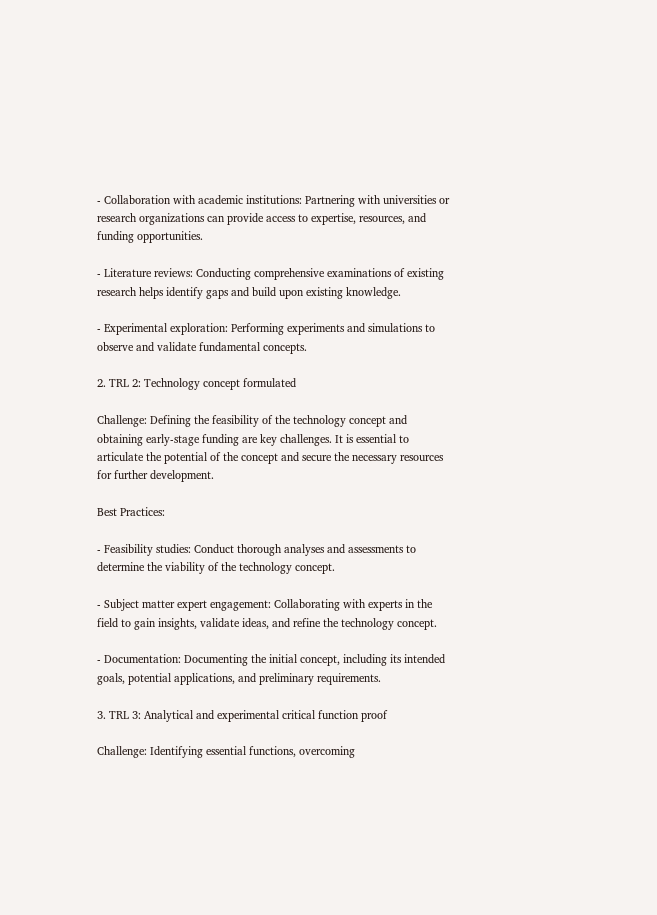- Collaboration with academic institutions: Partnering with universities or research organizations can provide access to expertise, resources, and funding opportunities.

- Literature reviews: Conducting comprehensive examinations of existing research helps identify gaps and build upon existing knowledge.

- Experimental exploration: Performing experiments and simulations to observe and validate fundamental concepts.

2. TRL 2: Technology concept formulated

Challenge: Defining the feasibility of the technology concept and obtaining early-stage funding are key challenges. It is essential to articulate the potential of the concept and secure the necessary resources for further development.

Best Practices:

- Feasibility studies: Conduct thorough analyses and assessments to determine the viability of the technology concept.

- Subject matter expert engagement: Collaborating with experts in the field to gain insights, validate ideas, and refine the technology concept.

- Documentation: Documenting the initial concept, including its intended goals, potential applications, and preliminary requirements.

3. TRL 3: Analytical and experimental critical function proof

Challenge: Identifying essential functions, overcoming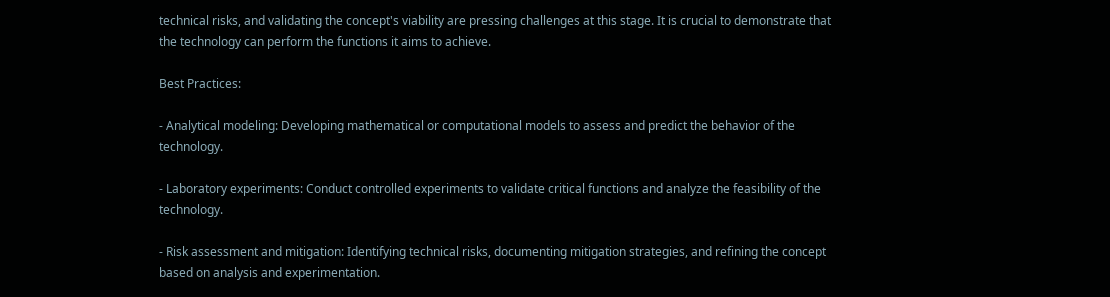technical risks, and validating the concept's viability are pressing challenges at this stage. It is crucial to demonstrate that the technology can perform the functions it aims to achieve.

Best Practices:

- Analytical modeling: Developing mathematical or computational models to assess and predict the behavior of the technology.

- Laboratory experiments: Conduct controlled experiments to validate critical functions and analyze the feasibility of the technology.

- Risk assessment and mitigation: Identifying technical risks, documenting mitigation strategies, and refining the concept based on analysis and experimentation.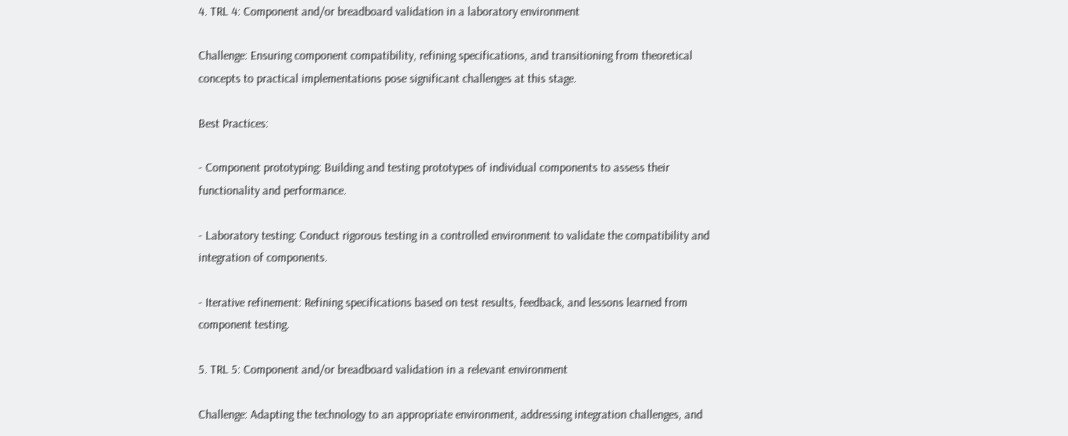4. TRL 4: Component and/or breadboard validation in a laboratory environment

Challenge: Ensuring component compatibility, refining specifications, and transitioning from theoretical concepts to practical implementations pose significant challenges at this stage.

Best Practices:

- Component prototyping: Building and testing prototypes of individual components to assess their functionality and performance.

- Laboratory testing: Conduct rigorous testing in a controlled environment to validate the compatibility and integration of components.

- Iterative refinement: Refining specifications based on test results, feedback, and lessons learned from component testing.

5. TRL 5: Component and/or breadboard validation in a relevant environment

Challenge: Adapting the technology to an appropriate environment, addressing integration challenges, and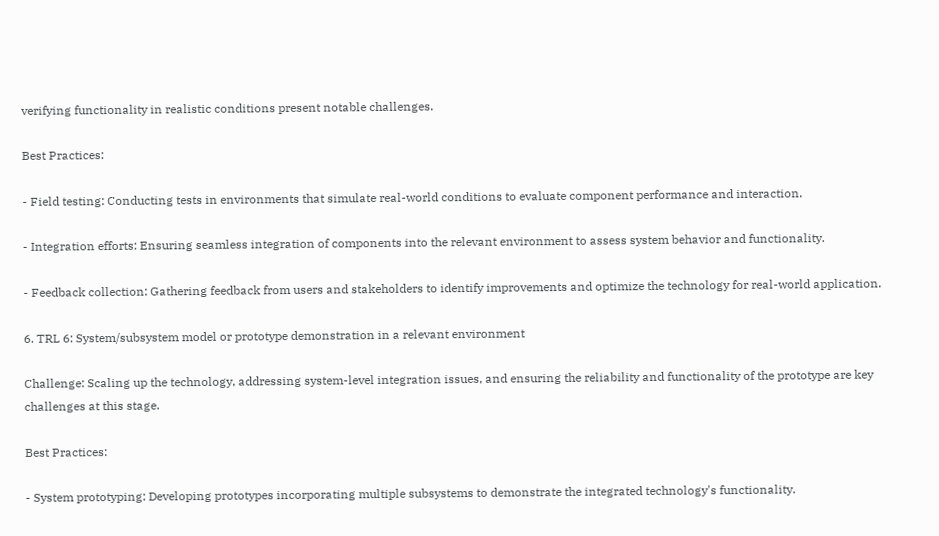verifying functionality in realistic conditions present notable challenges.

Best Practices:

- Field testing: Conducting tests in environments that simulate real-world conditions to evaluate component performance and interaction.

- Integration efforts: Ensuring seamless integration of components into the relevant environment to assess system behavior and functionality.

- Feedback collection: Gathering feedback from users and stakeholders to identify improvements and optimize the technology for real-world application.

6. TRL 6: System/subsystem model or prototype demonstration in a relevant environment

Challenge: Scaling up the technology, addressing system-level integration issues, and ensuring the reliability and functionality of the prototype are key challenges at this stage.

Best Practices:

- System prototyping: Developing prototypes incorporating multiple subsystems to demonstrate the integrated technology's functionality.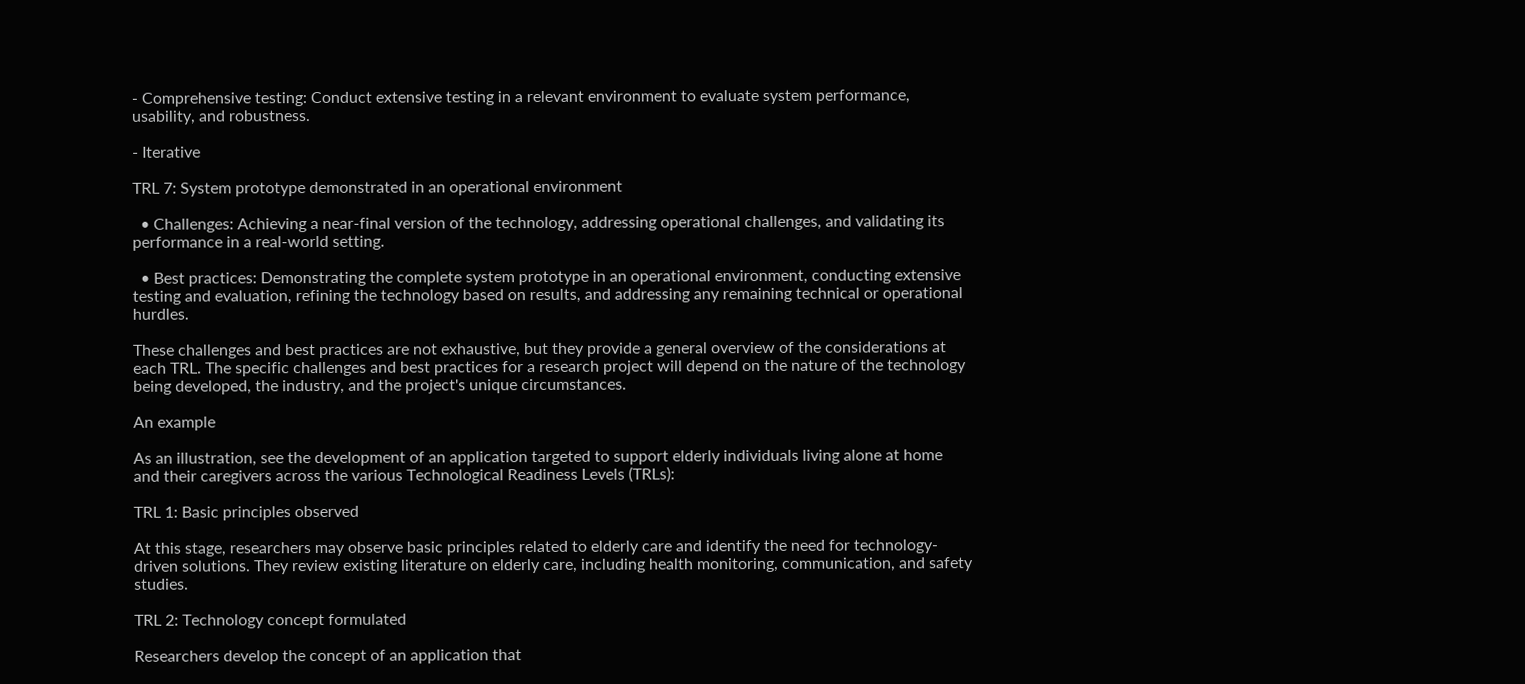- Comprehensive testing: Conduct extensive testing in a relevant environment to evaluate system performance, usability, and robustness.

- Iterative

TRL 7: System prototype demonstrated in an operational environment

  • Challenges: Achieving a near-final version of the technology, addressing operational challenges, and validating its performance in a real-world setting.

  • Best practices: Demonstrating the complete system prototype in an operational environment, conducting extensive testing and evaluation, refining the technology based on results, and addressing any remaining technical or operational hurdles.

These challenges and best practices are not exhaustive, but they provide a general overview of the considerations at each TRL. The specific challenges and best practices for a research project will depend on the nature of the technology being developed, the industry, and the project's unique circumstances.

An example

As an illustration, see the development of an application targeted to support elderly individuals living alone at home and their caregivers across the various Technological Readiness Levels (TRLs):

TRL 1: Basic principles observed

At this stage, researchers may observe basic principles related to elderly care and identify the need for technology-driven solutions. They review existing literature on elderly care, including health monitoring, communication, and safety studies.

TRL 2: Technology concept formulated

Researchers develop the concept of an application that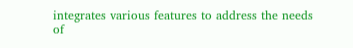integrates various features to address the needs of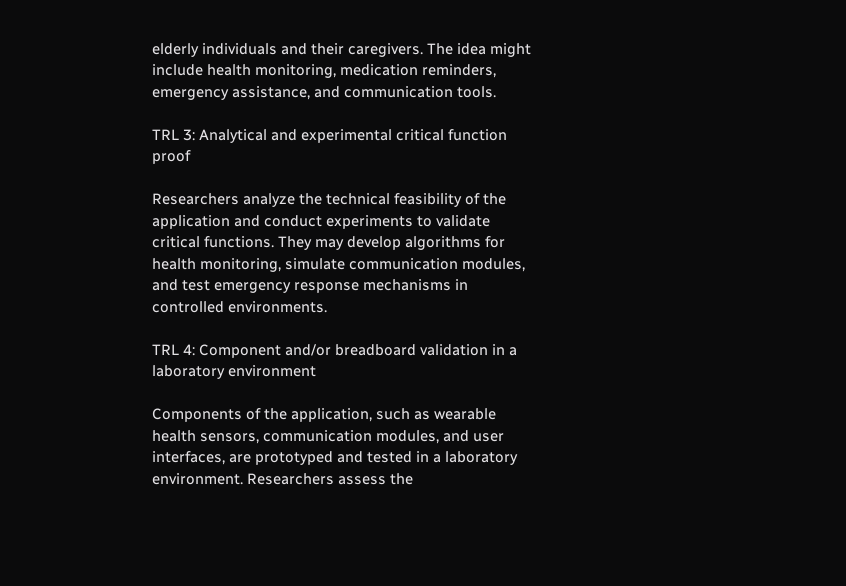elderly individuals and their caregivers. The idea might include health monitoring, medication reminders, emergency assistance, and communication tools.

TRL 3: Analytical and experimental critical function proof

Researchers analyze the technical feasibility of the application and conduct experiments to validate critical functions. They may develop algorithms for health monitoring, simulate communication modules, and test emergency response mechanisms in controlled environments.

TRL 4: Component and/or breadboard validation in a laboratory environment

Components of the application, such as wearable health sensors, communication modules, and user interfaces, are prototyped and tested in a laboratory environment. Researchers assess the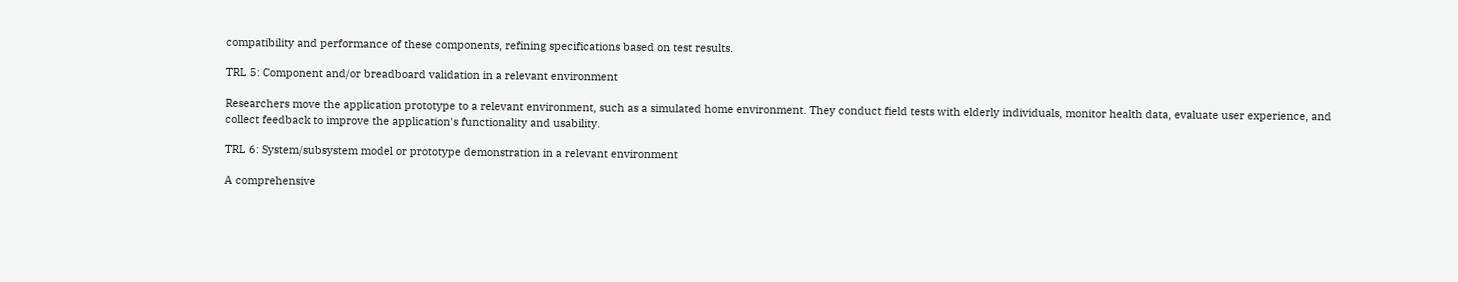compatibility and performance of these components, refining specifications based on test results.

TRL 5: Component and/or breadboard validation in a relevant environment

Researchers move the application prototype to a relevant environment, such as a simulated home environment. They conduct field tests with elderly individuals, monitor health data, evaluate user experience, and collect feedback to improve the application's functionality and usability.

TRL 6: System/subsystem model or prototype demonstration in a relevant environment

A comprehensive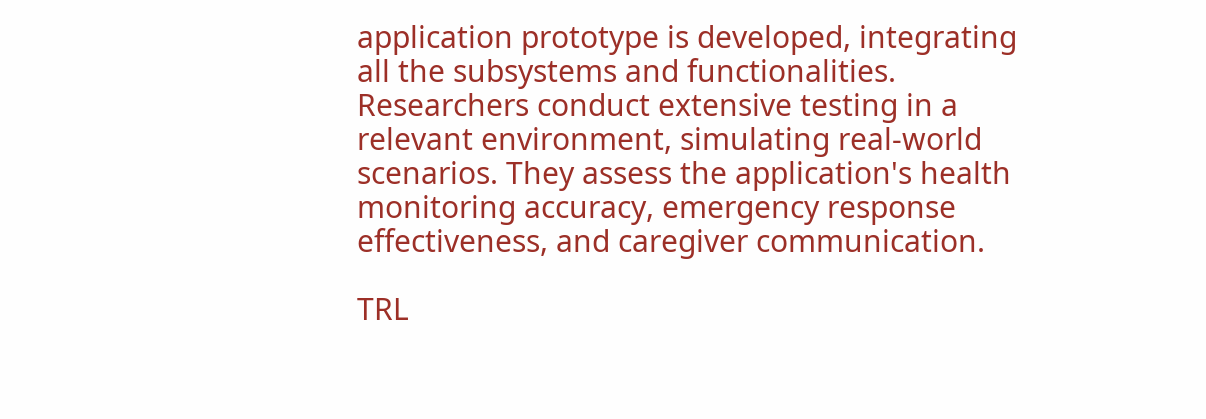application prototype is developed, integrating all the subsystems and functionalities. Researchers conduct extensive testing in a relevant environment, simulating real-world scenarios. They assess the application's health monitoring accuracy, emergency response effectiveness, and caregiver communication.

TRL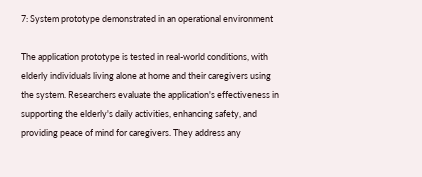7: System prototype demonstrated in an operational environment

The application prototype is tested in real-world conditions, with elderly individuals living alone at home and their caregivers using the system. Researchers evaluate the application's effectiveness in supporting the elderly's daily activities, enhancing safety, and providing peace of mind for caregivers. They address any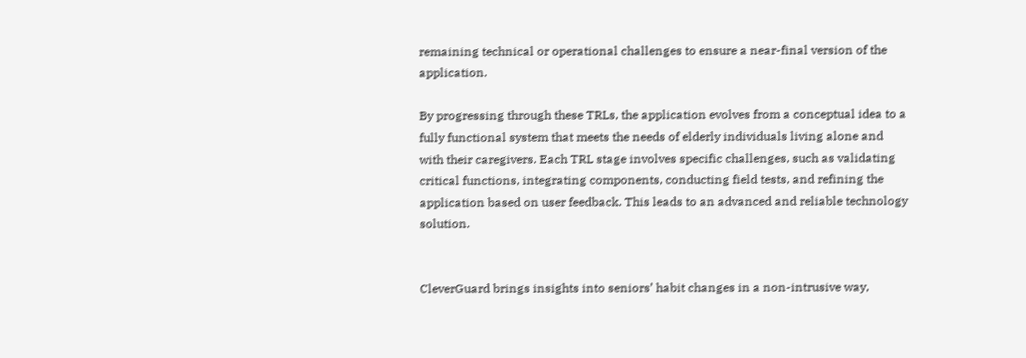remaining technical or operational challenges to ensure a near-final version of the application.

By progressing through these TRLs, the application evolves from a conceptual idea to a fully functional system that meets the needs of elderly individuals living alone and with their caregivers. Each TRL stage involves specific challenges, such as validating critical functions, integrating components, conducting field tests, and refining the application based on user feedback. This leads to an advanced and reliable technology solution.


CleverGuard brings insights into seniors’ habit changes in a non-intrusive way,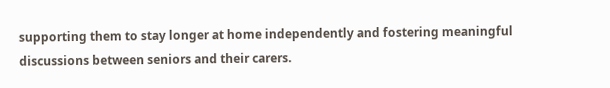supporting them to stay longer at home independently and fostering meaningful discussions between seniors and their carers.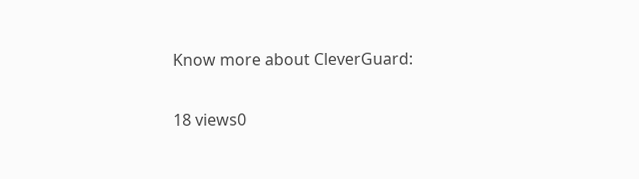Know more about CleverGuard:

18 views0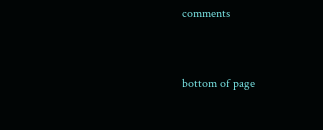comments


bottom of page